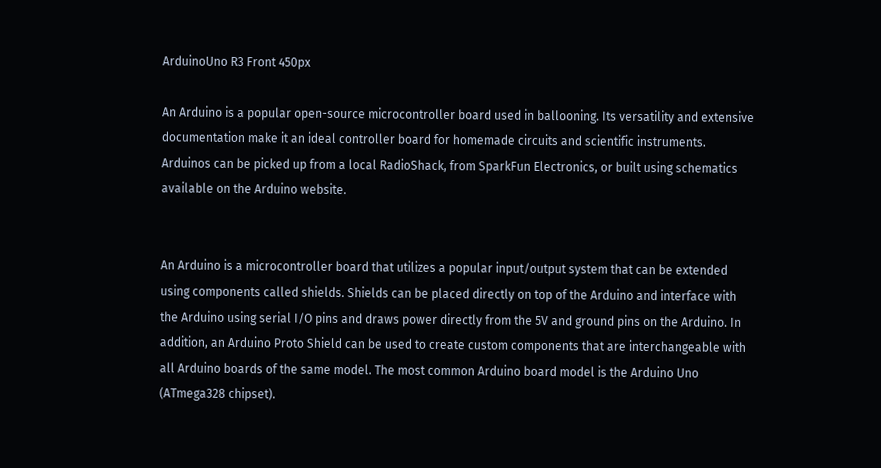ArduinoUno R3 Front 450px

An Arduino is a popular open-source microcontroller board used in ballooning. Its versatility and extensive documentation make it an ideal controller board for homemade circuits and scientific instruments. Arduinos can be picked up from a local RadioShack, from SparkFun Electronics, or built using schematics available on the Arduino website.


An Arduino is a microcontroller board that utilizes a popular input/output system that can be extended using components called shields. Shields can be placed directly on top of the Arduino and interface with the Arduino using serial I/O pins and draws power directly from the 5V and ground pins on the Arduino. In addition, an Arduino Proto Shield can be used to create custom components that are interchangeable with all Arduino boards of the same model. The most common Arduino board model is the Arduino Uno (ATmega328 chipset).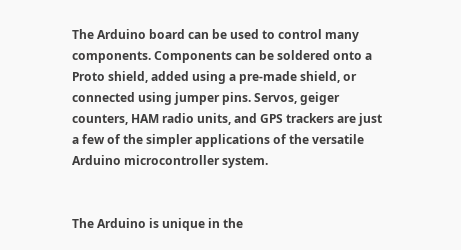The Arduino board can be used to control many components. Components can be soldered onto a Proto shield, added using a pre-made shield, or connected using jumper pins. Servos, geiger counters, HAM radio units, and GPS trackers are just a few of the simpler applications of the versatile Arduino microcontroller system.


The Arduino is unique in the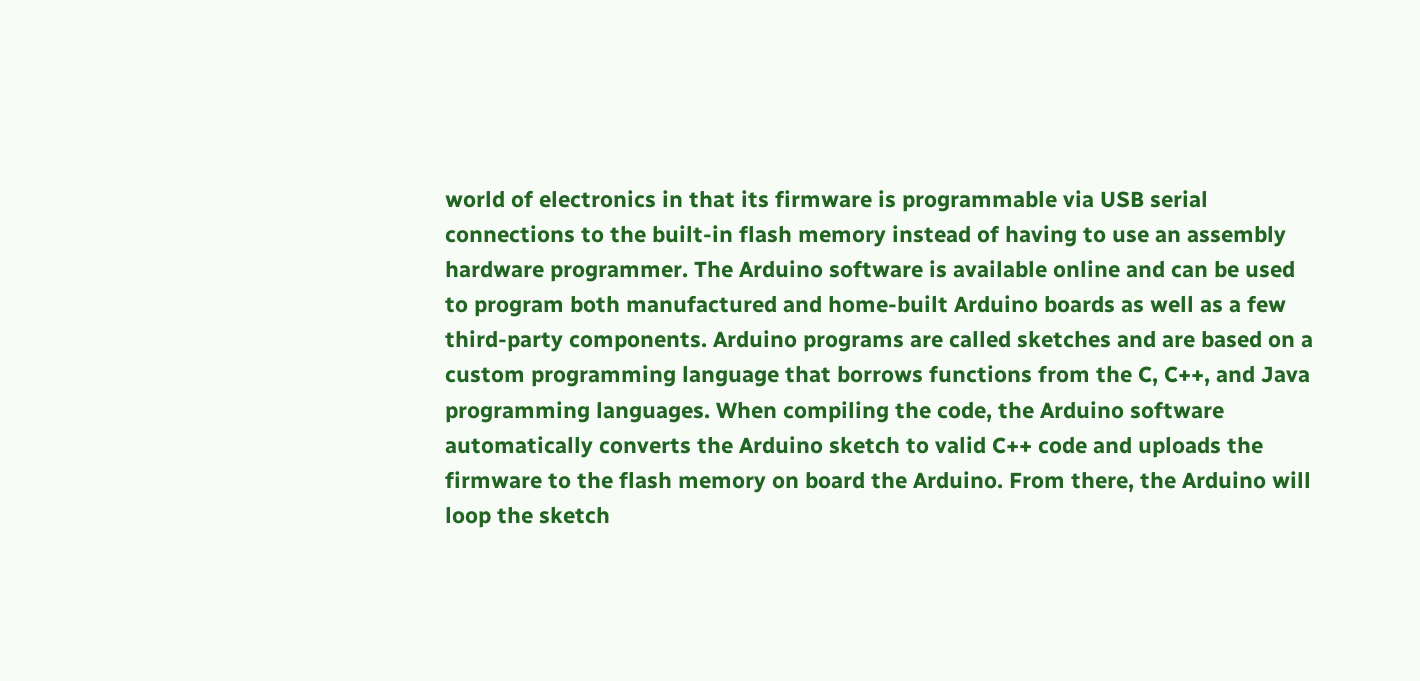world of electronics in that its firmware is programmable via USB serial connections to the built-in flash memory instead of having to use an assembly hardware programmer. The Arduino software is available online and can be used to program both manufactured and home-built Arduino boards as well as a few third-party components. Arduino programs are called sketches and are based on a custom programming language that borrows functions from the C, C++, and Java programming languages. When compiling the code, the Arduino software automatically converts the Arduino sketch to valid C++ code and uploads the firmware to the flash memory on board the Arduino. From there, the Arduino will loop the sketch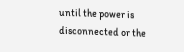until the power is disconnected or the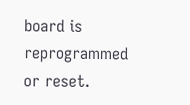board is reprogrammed or reset.